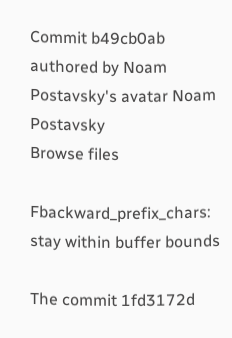Commit b49cb0ab authored by Noam Postavsky's avatar Noam Postavsky
Browse files

Fbackward_prefix_chars: stay within buffer bounds

The commit 1fd3172d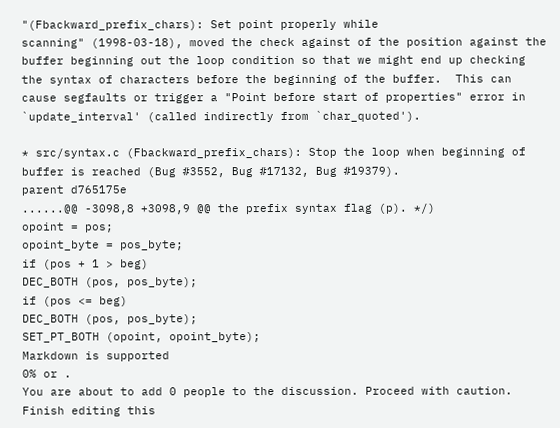"(Fbackward_prefix_chars): Set point properly while
scanning" (1998-03-18), moved the check against of the position against the
buffer beginning out the loop condition so that we might end up checking
the syntax of characters before the beginning of the buffer.  This can
cause segfaults or trigger a "Point before start of properties" error in
`update_interval' (called indirectly from `char_quoted').

* src/syntax.c (Fbackward_prefix_chars): Stop the loop when beginning of
buffer is reached (Bug #3552, Bug #17132, Bug #19379).
parent d765175e
......@@ -3098,8 +3098,9 @@ the prefix syntax flag (p). */)
opoint = pos;
opoint_byte = pos_byte;
if (pos + 1 > beg)
DEC_BOTH (pos, pos_byte);
if (pos <= beg)
DEC_BOTH (pos, pos_byte);
SET_PT_BOTH (opoint, opoint_byte);
Markdown is supported
0% or .
You are about to add 0 people to the discussion. Proceed with caution.
Finish editing this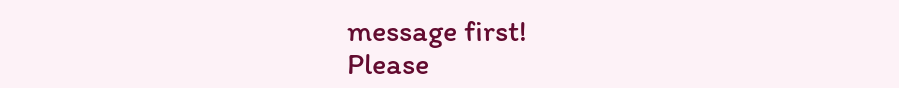message first!
Please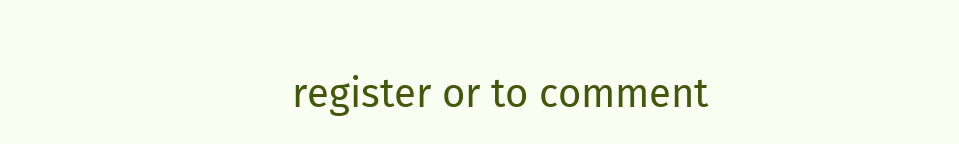register or to comment